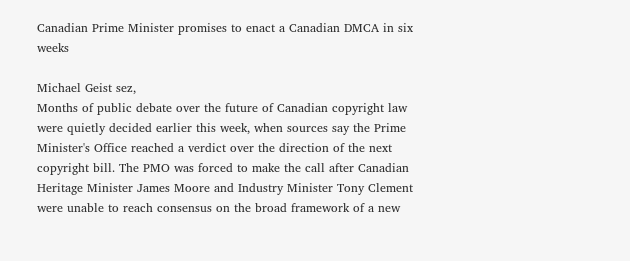Canadian Prime Minister promises to enact a Canadian DMCA in six weeks

Michael Geist sez,
Months of public debate over the future of Canadian copyright law were quietly decided earlier this week, when sources say the Prime Minister's Office reached a verdict over the direction of the next copyright bill. The PMO was forced to make the call after Canadian Heritage Minister James Moore and Industry Minister Tony Clement were unable to reach consensus on the broad framework of a new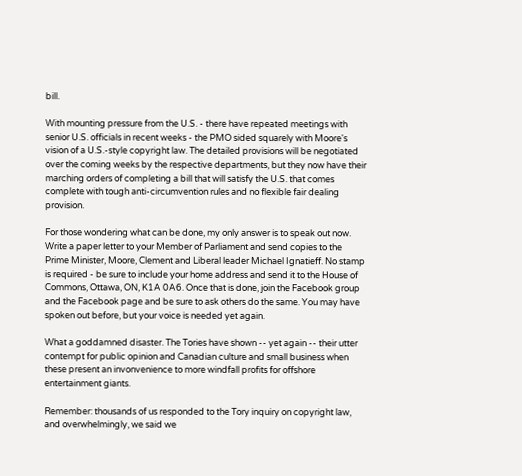bill.

With mounting pressure from the U.S. - there have repeated meetings with senior U.S. officials in recent weeks - the PMO sided squarely with Moore's vision of a U.S.-style copyright law. The detailed provisions will be negotiated over the coming weeks by the respective departments, but they now have their marching orders of completing a bill that will satisfy the U.S. that comes complete with tough anti-circumvention rules and no flexible fair dealing provision.

For those wondering what can be done, my only answer is to speak out now. Write a paper letter to your Member of Parliament and send copies to the Prime Minister, Moore, Clement and Liberal leader Michael Ignatieff. No stamp is required - be sure to include your home address and send it to the House of Commons, Ottawa, ON, K1A 0A6. Once that is done, join the Facebook group and the Facebook page and be sure to ask others do the same. You may have spoken out before, but your voice is needed yet again.

What a goddamned disaster. The Tories have shown -- yet again -- their utter contempt for public opinion and Canadian culture and small business when these present an invonvenience to more windfall profits for offshore entertainment giants.

Remember: thousands of us responded to the Tory inquiry on copyright law, and overwhelmingly, we said we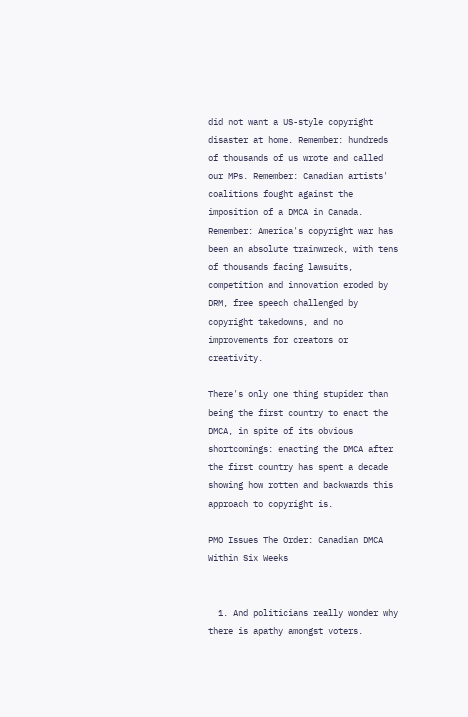did not want a US-style copyright disaster at home. Remember: hundreds of thousands of us wrote and called our MPs. Remember: Canadian artists' coalitions fought against the imposition of a DMCA in Canada. Remember: America's copyright war has been an absolute trainwreck, with tens of thousands facing lawsuits, competition and innovation eroded by DRM, free speech challenged by copyright takedowns, and no improvements for creators or creativity.

There's only one thing stupider than being the first country to enact the DMCA, in spite of its obvious shortcomings: enacting the DMCA after the first country has spent a decade showing how rotten and backwards this approach to copyright is.

PMO Issues The Order: Canadian DMCA Within Six Weeks


  1. And politicians really wonder why there is apathy amongst voters.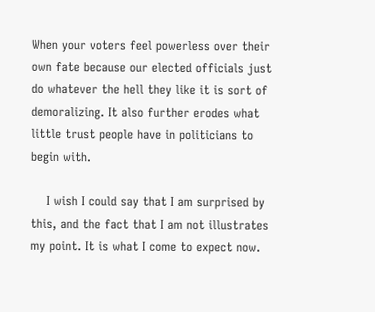When your voters feel powerless over their own fate because our elected officials just do whatever the hell they like it is sort of demoralizing. It also further erodes what little trust people have in politicians to begin with.

    I wish I could say that I am surprised by this, and the fact that I am not illustrates my point. It is what I come to expect now.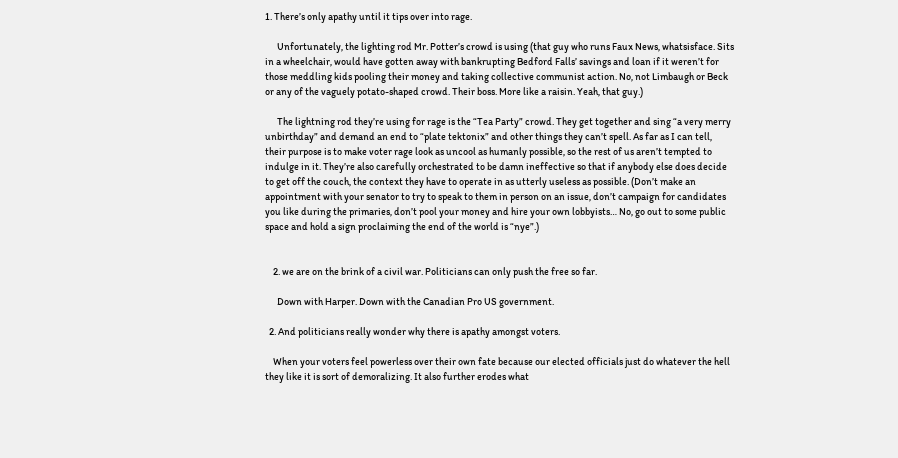1. There’s only apathy until it tips over into rage.

      Unfortunately, the lighting rod Mr. Potter’s crowd is using (that guy who runs Faux News, whatsisface. Sits in a wheelchair, would have gotten away with bankrupting Bedford Falls’ savings and loan if it weren’t for those meddling kids pooling their money and taking collective communist action. No, not Limbaugh or Beck or any of the vaguely potato-shaped crowd. Their boss. More like a raisin. Yeah, that guy.)

      The lightning rod they’re using for rage is the “Tea Party” crowd. They get together and sing “a very merry unbirthday” and demand an end to “plate tektonix” and other things they can’t spell. As far as I can tell, their purpose is to make voter rage look as uncool as humanly possible, so the rest of us aren’t tempted to indulge in it. They’re also carefully orchestrated to be damn ineffective so that if anybody else does decide to get off the couch, the context they have to operate in as utterly useless as possible. (Don’t make an appointment with your senator to try to speak to them in person on an issue, don’t campaign for candidates you like during the primaries, don’t pool your money and hire your own lobbyists… No, go out to some public space and hold a sign proclaiming the end of the world is “nye”.)


    2. we are on the brink of a civil war. Politicians can only push the free so far.

      Down with Harper. Down with the Canadian Pro US government.

  2. And politicians really wonder why there is apathy amongst voters.

    When your voters feel powerless over their own fate because our elected officials just do whatever the hell they like it is sort of demoralizing. It also further erodes what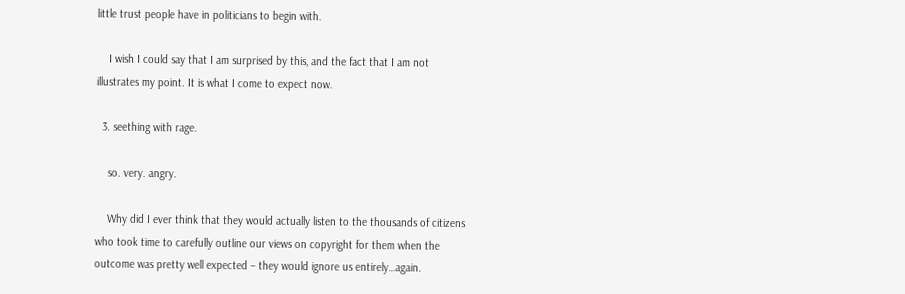little trust people have in politicians to begin with.

    I wish I could say that I am surprised by this, and the fact that I am not illustrates my point. It is what I come to expect now.

  3. seething with rage.

    so. very. angry.

    Why did I ever think that they would actually listen to the thousands of citizens who took time to carefully outline our views on copyright for them when the outcome was pretty well expected – they would ignore us entirely…again.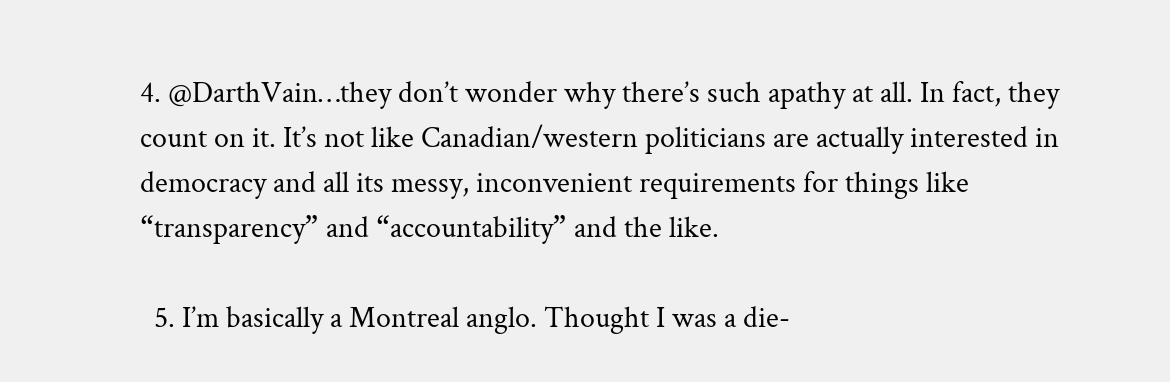4. @DarthVain…they don’t wonder why there’s such apathy at all. In fact, they count on it. It’s not like Canadian/western politicians are actually interested in democracy and all its messy, inconvenient requirements for things like “transparency” and “accountability” and the like.

  5. I’m basically a Montreal anglo. Thought I was a die-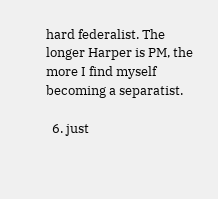hard federalist. The longer Harper is PM, the more I find myself becoming a separatist.

  6. just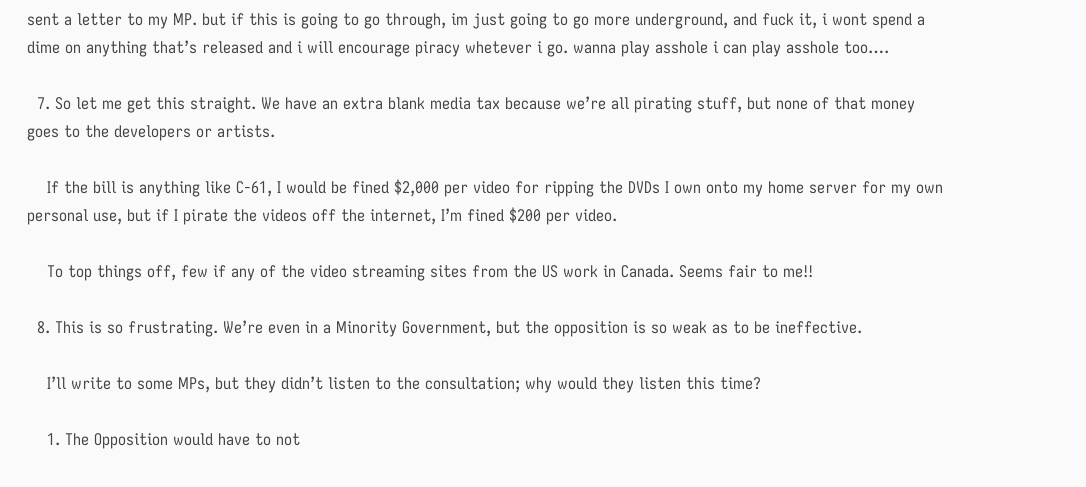sent a letter to my MP. but if this is going to go through, im just going to go more underground, and fuck it, i wont spend a dime on anything that’s released and i will encourage piracy whetever i go. wanna play asshole i can play asshole too….

  7. So let me get this straight. We have an extra blank media tax because we’re all pirating stuff, but none of that money goes to the developers or artists.

    If the bill is anything like C-61, I would be fined $2,000 per video for ripping the DVDs I own onto my home server for my own personal use, but if I pirate the videos off the internet, I’m fined $200 per video.

    To top things off, few if any of the video streaming sites from the US work in Canada. Seems fair to me!!

  8. This is so frustrating. We’re even in a Minority Government, but the opposition is so weak as to be ineffective.

    I’ll write to some MPs, but they didn’t listen to the consultation; why would they listen this time?

    1. The Opposition would have to not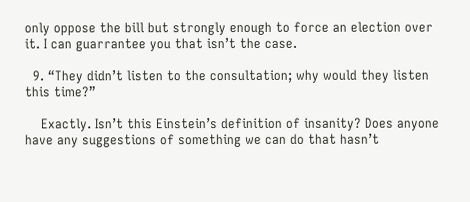only oppose the bill but strongly enough to force an election over it. I can guarrantee you that isn’t the case.

  9. “They didn’t listen to the consultation; why would they listen this time?”

    Exactly. Isn’t this Einstein’s definition of insanity? Does anyone have any suggestions of something we can do that hasn’t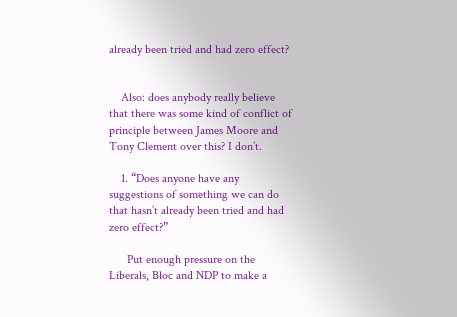already been tried and had zero effect?


    Also: does anybody really believe that there was some kind of conflict of principle between James Moore and Tony Clement over this? I don’t.

    1. “Does anyone have any suggestions of something we can do that hasn’t already been tried and had zero effect?”

      Put enough pressure on the Liberals, Bloc and NDP to make a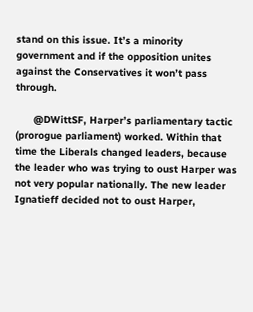stand on this issue. It’s a minority government and if the opposition unites against the Conservatives it won’t pass through.

      @DWittSF, Harper’s parliamentary tactic (prorogue parliament) worked. Within that time the Liberals changed leaders, because the leader who was trying to oust Harper was not very popular nationally. The new leader Ignatieff decided not to oust Harper,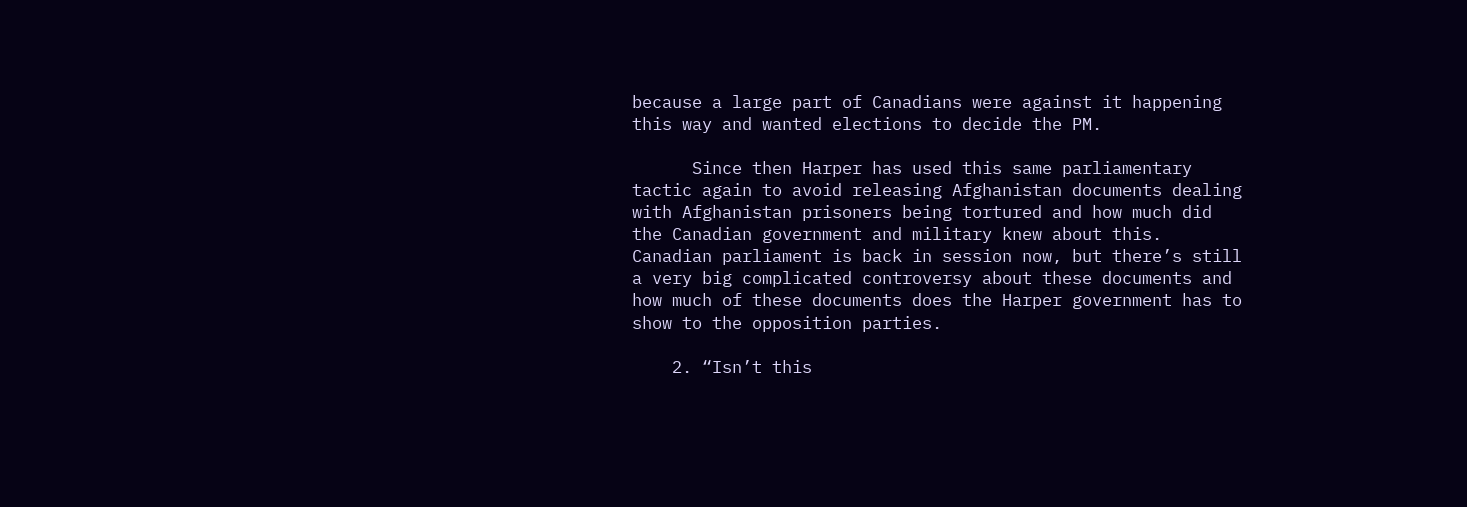because a large part of Canadians were against it happening this way and wanted elections to decide the PM.

      Since then Harper has used this same parliamentary tactic again to avoid releasing Afghanistan documents dealing with Afghanistan prisoners being tortured and how much did the Canadian government and military knew about this. Canadian parliament is back in session now, but there’s still a very big complicated controversy about these documents and how much of these documents does the Harper government has to show to the opposition parties.

    2. “Isn’t this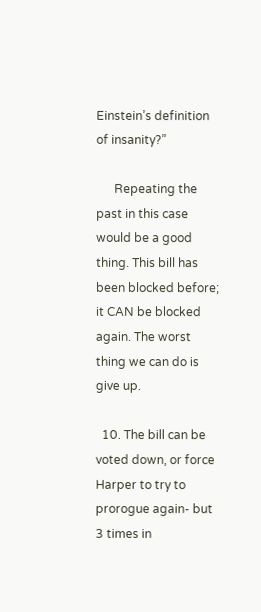Einstein’s definition of insanity?”

      Repeating the past in this case would be a good thing. This bill has been blocked before; it CAN be blocked again. The worst thing we can do is give up.

  10. The bill can be voted down, or force Harper to try to prorogue again- but 3 times in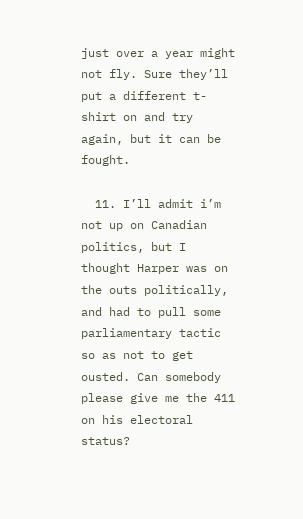just over a year might not fly. Sure they’ll put a different t- shirt on and try again, but it can be fought.

  11. I’ll admit i’m not up on Canadian politics, but I thought Harper was on the outs politically, and had to pull some parliamentary tactic so as not to get ousted. Can somebody please give me the 411 on his electoral status?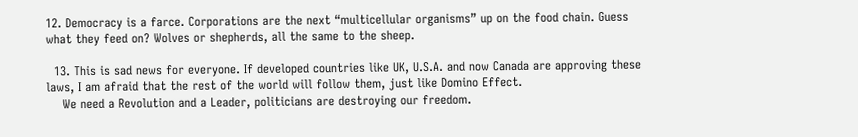12. Democracy is a farce. Corporations are the next “multicellular organisms” up on the food chain. Guess what they feed on? Wolves or shepherds, all the same to the sheep.

  13. This is sad news for everyone. If developed countries like UK, U.S.A. and now Canada are approving these laws, I am afraid that the rest of the world will follow them, just like Domino Effect.
    We need a Revolution and a Leader, politicians are destroying our freedom.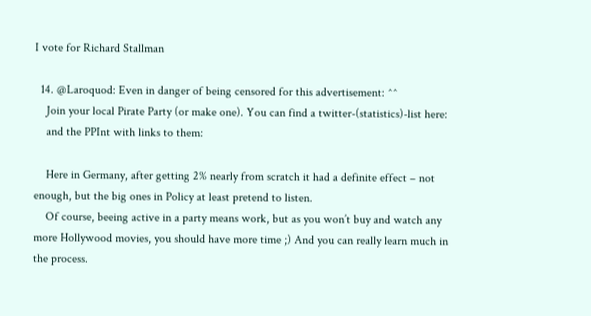I vote for Richard Stallman

  14. @Laroquod: Even in danger of being censored for this advertisement: ^^
    Join your local Pirate Party (or make one). You can find a twitter-(statistics)-list here:
    and the PPInt with links to them:

    Here in Germany, after getting 2% nearly from scratch it had a definite effect – not enough, but the big ones in Policy at least pretend to listen.
    Of course, beeing active in a party means work, but as you won’t buy and watch any more Hollywood movies, you should have more time ;) And you can really learn much in the process.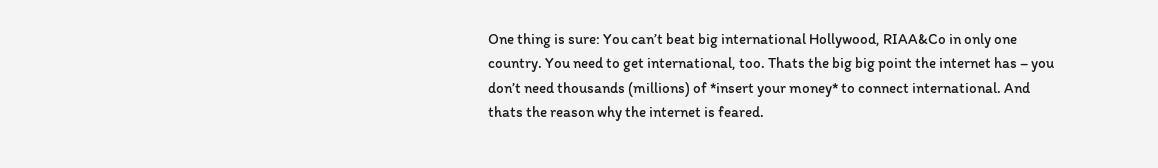One thing is sure: You can’t beat big international Hollywood, RIAA&Co in only one country. You need to get international, too. Thats the big big point the internet has – you don’t need thousands (millions) of *insert your money* to connect international. And thats the reason why the internet is feared.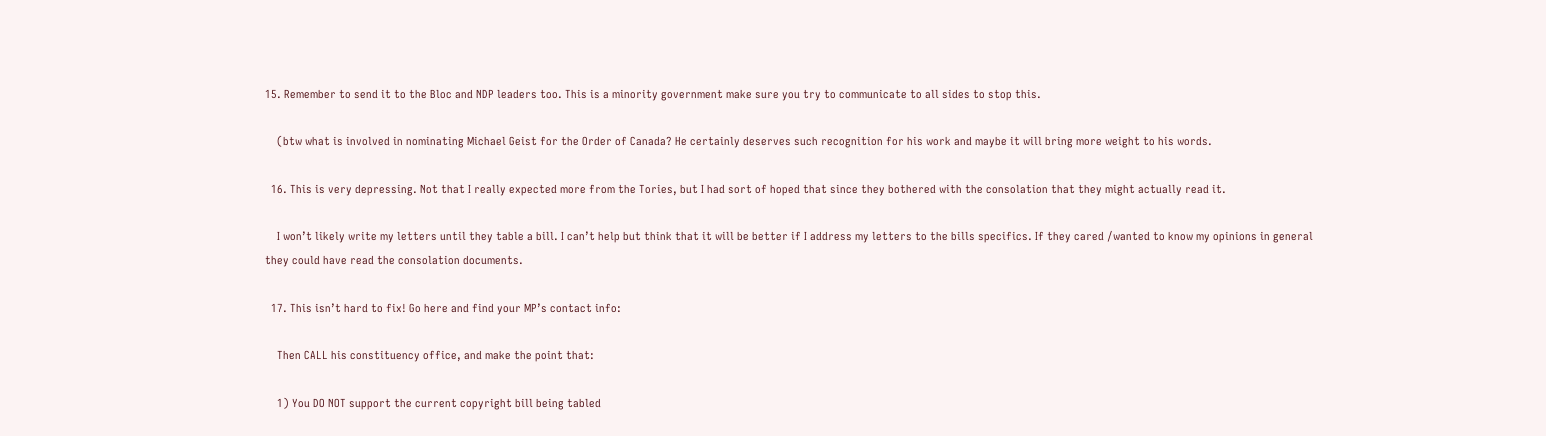15. Remember to send it to the Bloc and NDP leaders too. This is a minority government make sure you try to communicate to all sides to stop this.

    (btw what is involved in nominating Michael Geist for the Order of Canada? He certainly deserves such recognition for his work and maybe it will bring more weight to his words.

  16. This is very depressing. Not that I really expected more from the Tories, but I had sort of hoped that since they bothered with the consolation that they might actually read it.

    I won’t likely write my letters until they table a bill. I can’t help but think that it will be better if I address my letters to the bills specifics. If they cared /wanted to know my opinions in general they could have read the consolation documents.

  17. This isn’t hard to fix! Go here and find your MP’s contact info:

    Then CALL his constituency office, and make the point that:

    1) You DO NOT support the current copyright bill being tabled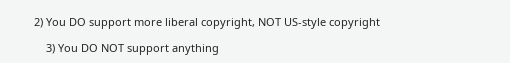2) You DO support more liberal copyright, NOT US-style copyright

    3) You DO NOT support anything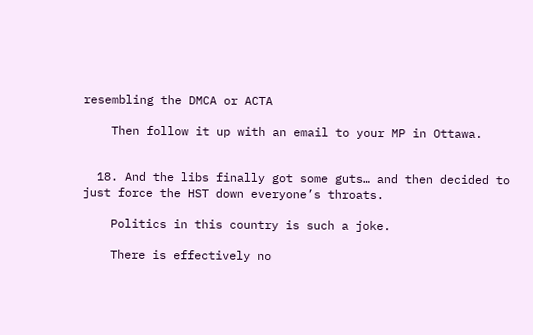resembling the DMCA or ACTA

    Then follow it up with an email to your MP in Ottawa.


  18. And the libs finally got some guts… and then decided to just force the HST down everyone’s throats.

    Politics in this country is such a joke.

    There is effectively no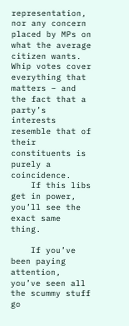representation, nor any concern placed by MPs on what the average citizen wants. Whip votes cover everything that matters – and the fact that a party’s interests resemble that of their constituents is purely a coincidence.
    If this libs get in power, you’ll see the exact same thing.

    If you’ve been paying attention, you’ve seen all the scummy stuff go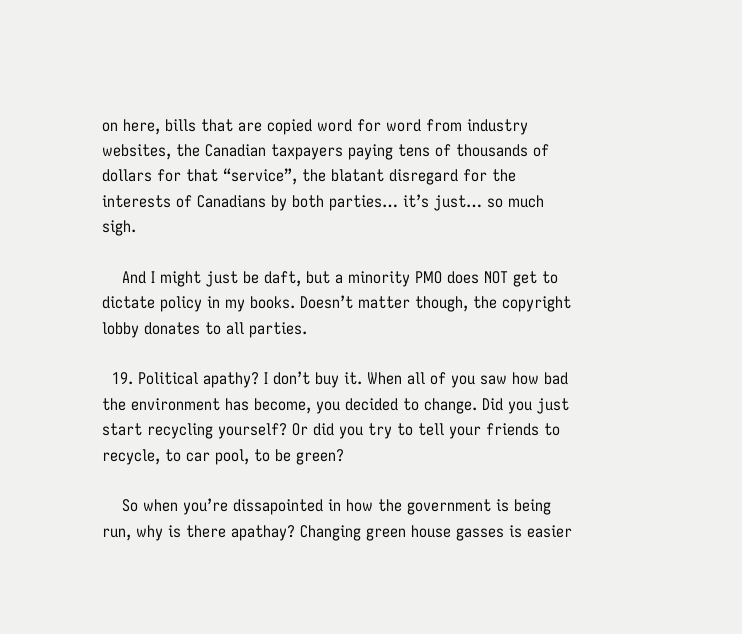on here, bills that are copied word for word from industry websites, the Canadian taxpayers paying tens of thousands of dollars for that “service”, the blatant disregard for the interests of Canadians by both parties… it’s just… so much sigh.

    And I might just be daft, but a minority PMO does NOT get to dictate policy in my books. Doesn’t matter though, the copyright lobby donates to all parties.

  19. Political apathy? I don’t buy it. When all of you saw how bad the environment has become, you decided to change. Did you just start recycling yourself? Or did you try to tell your friends to recycle, to car pool, to be green?

    So when you’re dissapointed in how the government is being run, why is there apathay? Changing green house gasses is easier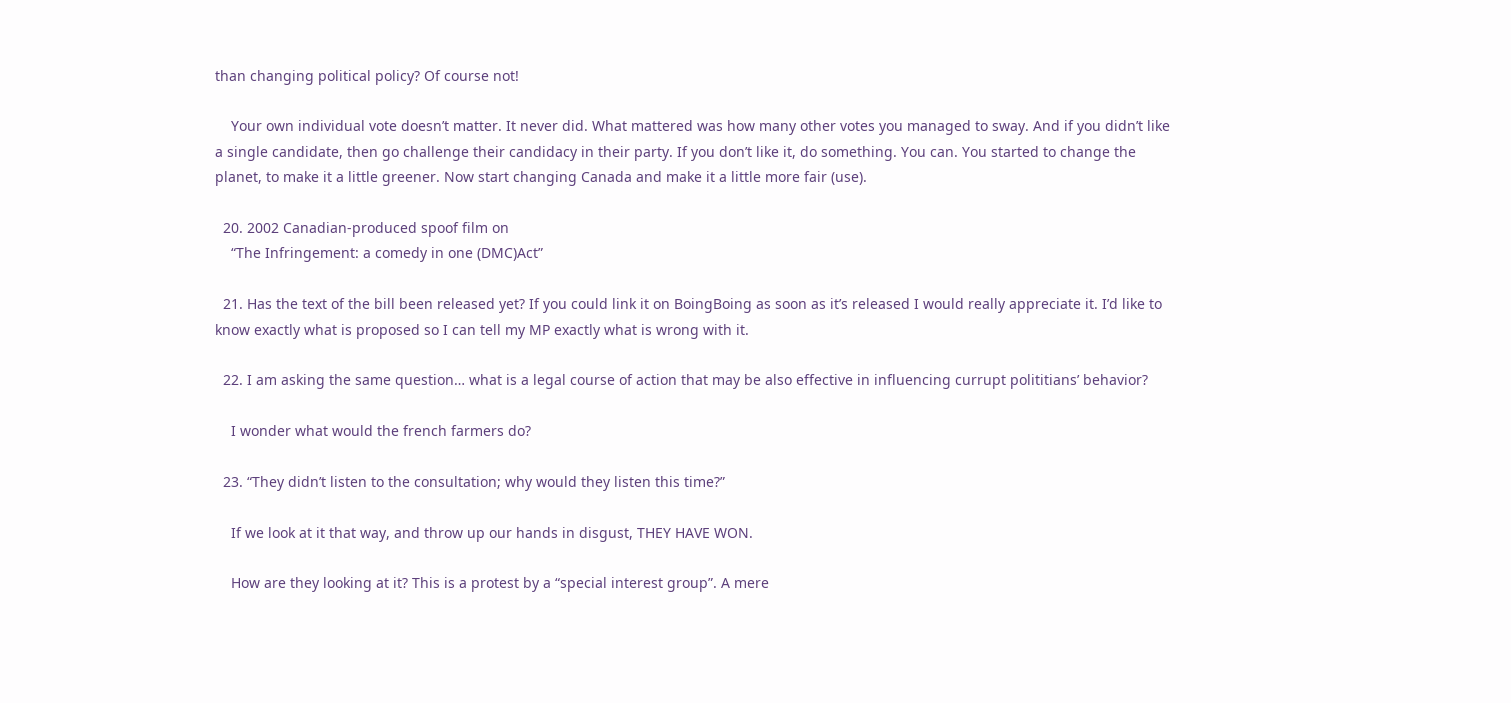than changing political policy? Of course not!

    Your own individual vote doesn’t matter. It never did. What mattered was how many other votes you managed to sway. And if you didn’t like a single candidate, then go challenge their candidacy in their party. If you don’t like it, do something. You can. You started to change the planet, to make it a little greener. Now start changing Canada and make it a little more fair (use).

  20. 2002 Canadian-produced spoof film on
    “The Infringement: a comedy in one (DMC)Act”

  21. Has the text of the bill been released yet? If you could link it on BoingBoing as soon as it’s released I would really appreciate it. I’d like to know exactly what is proposed so I can tell my MP exactly what is wrong with it.

  22. I am asking the same question… what is a legal course of action that may be also effective in influencing currupt polititians’ behavior?

    I wonder what would the french farmers do?

  23. “They didn’t listen to the consultation; why would they listen this time?”

    If we look at it that way, and throw up our hands in disgust, THEY HAVE WON.

    How are they looking at it? This is a protest by a “special interest group”. A mere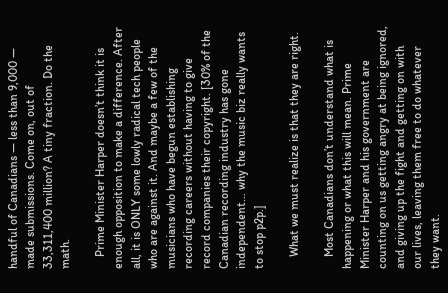handful of Canadians — less than 9,000 — made submissions. Come on, out of 33,311,400 million? A tiny fraction. Do the math.

    Prime Minister Harper doesn’t think it is enough opposition to make a difference. After all, it is ONLY some lowly radical tech people who are against it. And maybe a few of the musicians who have begun establishing recording careers without having to give record companies their copyright. [30% of the Canadian recording industry has gone independent… why the music biz really wants to stop p2p.]

    What we must realize is that they are right.

    Most Canadians don’t understand what is happening or what this will mean. Prime Minister Harper and his government are counting on us getting angry at being ignored, and giving up the fight and getting on with our lives, leaving them free to do whatever they want.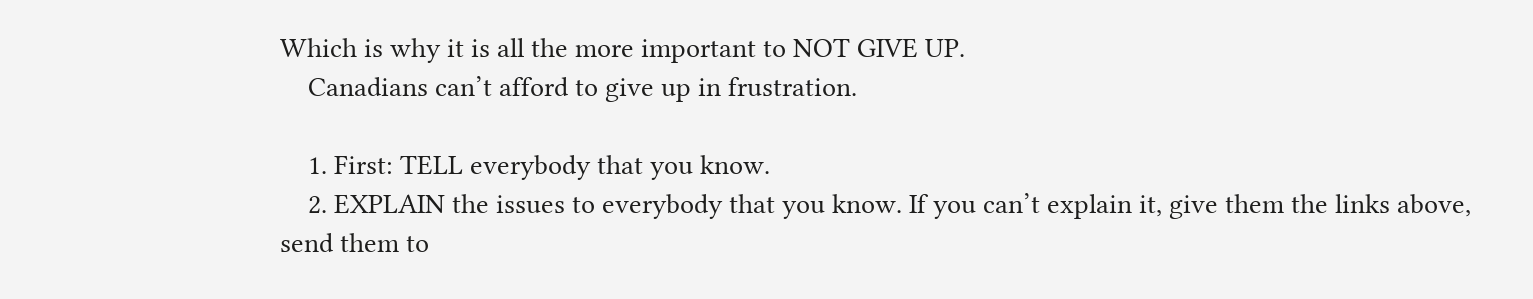Which is why it is all the more important to NOT GIVE UP.
    Canadians can’t afford to give up in frustration.

    1. First: TELL everybody that you know.
    2. EXPLAIN the issues to everybody that you know. If you can’t explain it, give them the links above, send them to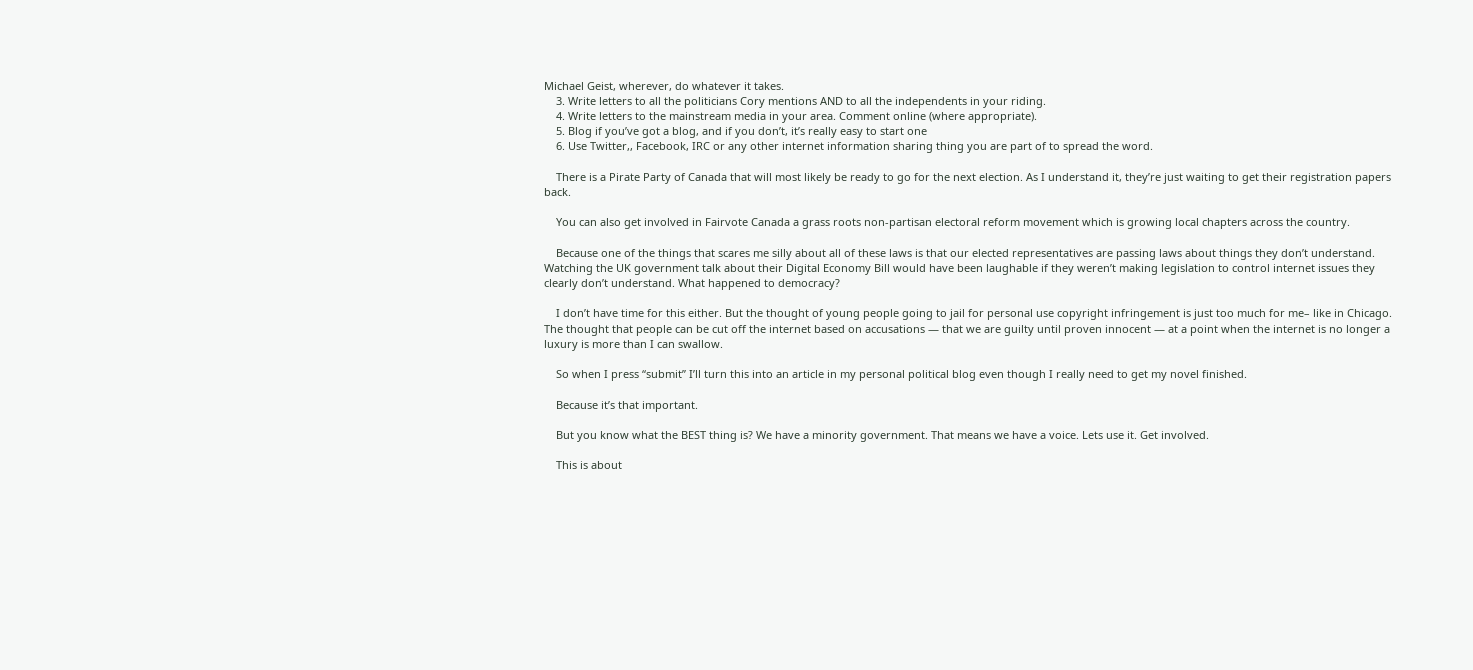Michael Geist, wherever, do whatever it takes.
    3. Write letters to all the politicians Cory mentions AND to all the independents in your riding.
    4. Write letters to the mainstream media in your area. Comment online (where appropriate).
    5. Blog if you’ve got a blog, and if you don’t, it’s really easy to start one
    6. Use Twitter,, Facebook, IRC or any other internet information sharing thing you are part of to spread the word.

    There is a Pirate Party of Canada that will most likely be ready to go for the next election. As I understand it, they’re just waiting to get their registration papers back.

    You can also get involved in Fairvote Canada a grass roots non-partisan electoral reform movement which is growing local chapters across the country.

    Because one of the things that scares me silly about all of these laws is that our elected representatives are passing laws about things they don’t understand. Watching the UK government talk about their Digital Economy Bill would have been laughable if they weren’t making legislation to control internet issues they clearly don’t understand. What happened to democracy?

    I don’t have time for this either. But the thought of young people going to jail for personal use copyright infringement is just too much for me– like in Chicago. The thought that people can be cut off the internet based on accusations — that we are guilty until proven innocent — at a point when the internet is no longer a luxury is more than I can swallow.

    So when I press “submit” I’ll turn this into an article in my personal political blog even though I really need to get my novel finished.

    Because it’s that important.

    But you know what the BEST thing is? We have a minority government. That means we have a voice. Lets use it. Get involved.

    This is about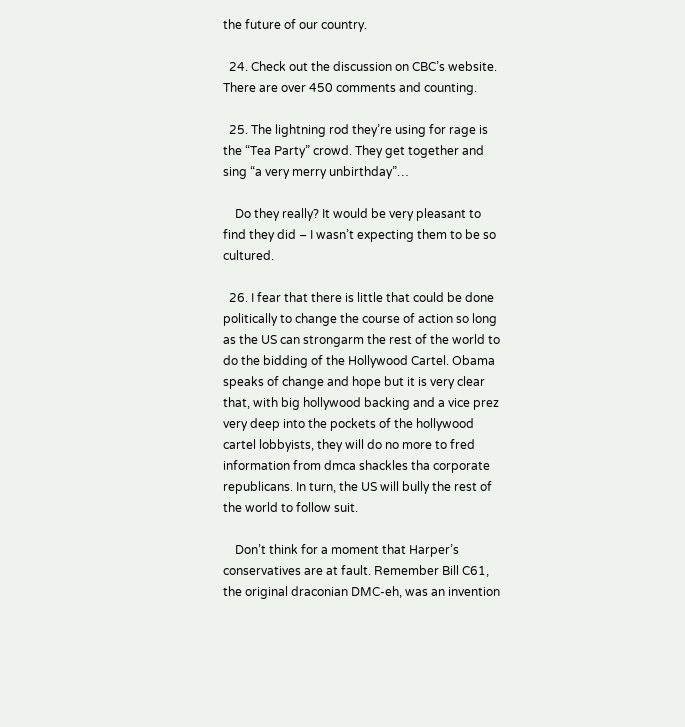the future of our country.

  24. Check out the discussion on CBC’s website. There are over 450 comments and counting.

  25. The lightning rod they’re using for rage is the “Tea Party” crowd. They get together and sing “a very merry unbirthday”…

    Do they really? It would be very pleasant to find they did – I wasn’t expecting them to be so cultured.

  26. I fear that there is little that could be done politically to change the course of action so long as the US can strongarm the rest of the world to do the bidding of the Hollywood Cartel. Obama speaks of change and hope but it is very clear that, with big hollywood backing and a vice prez very deep into the pockets of the hollywood cartel lobbyists, they will do no more to fred information from dmca shackles tha corporate republicans. In turn, the US will bully the rest of the world to follow suit.

    Don’t think for a moment that Harper’s conservatives are at fault. Remember Bill C61, the original draconian DMC-eh, was an invention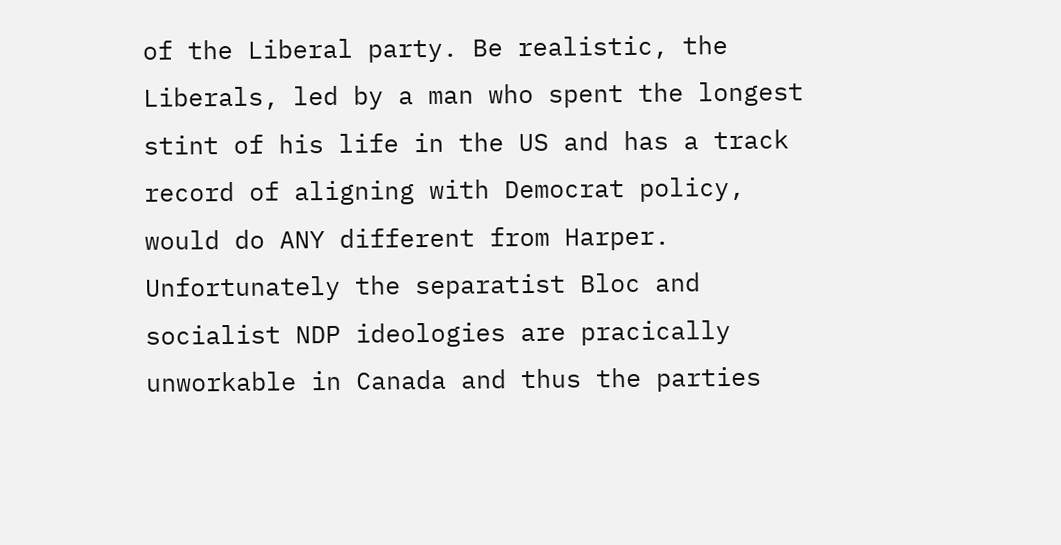of the Liberal party. Be realistic, the Liberals, led by a man who spent the longest stint of his life in the US and has a track record of aligning with Democrat policy, would do ANY different from Harper. Unfortunately the separatist Bloc and socialist NDP ideologies are pracically unworkable in Canada and thus the parties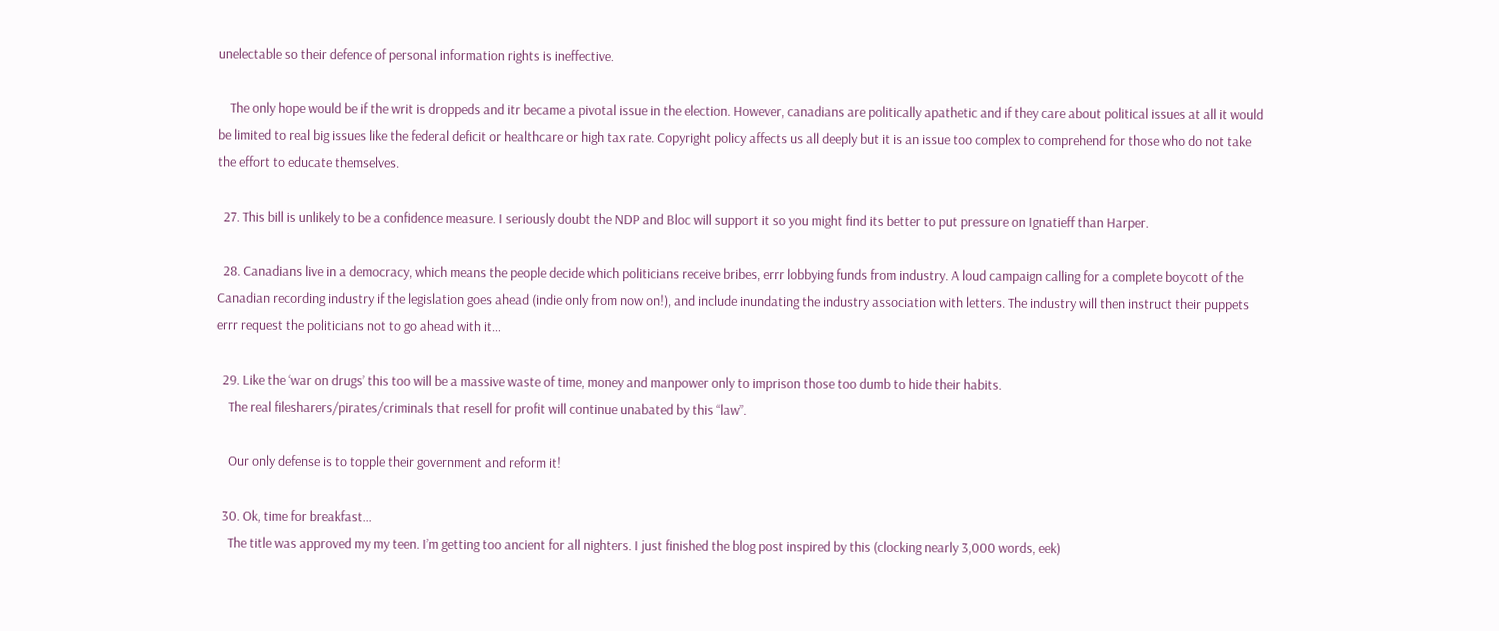unelectable so their defence of personal information rights is ineffective.

    The only hope would be if the writ is droppeds and itr became a pivotal issue in the election. However, canadians are politically apathetic and if they care about political issues at all it would be limited to real big issues like the federal deficit or healthcare or high tax rate. Copyright policy affects us all deeply but it is an issue too complex to comprehend for those who do not take the effort to educate themselves.

  27. This bill is unlikely to be a confidence measure. I seriously doubt the NDP and Bloc will support it so you might find its better to put pressure on Ignatieff than Harper.

  28. Canadians live in a democracy, which means the people decide which politicians receive bribes, errr lobbying funds from industry. A loud campaign calling for a complete boycott of the Canadian recording industry if the legislation goes ahead (indie only from now on!), and include inundating the industry association with letters. The industry will then instruct their puppets errr request the politicians not to go ahead with it…

  29. Like the ‘war on drugs’ this too will be a massive waste of time, money and manpower only to imprison those too dumb to hide their habits.
    The real filesharers/pirates/criminals that resell for profit will continue unabated by this “law”.

    Our only defense is to topple their government and reform it!

  30. Ok, time for breakfast…
    The title was approved my my teen. I’m getting too ancient for all nighters. I just finished the blog post inspired by this (clocking nearly 3,000 words, eek)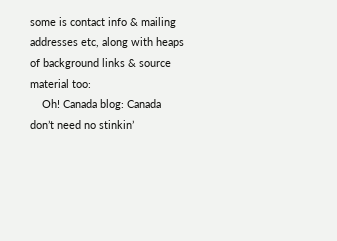some is contact info & mailing addresses etc, along with heaps of background links & source material too:
    Oh! Canada blog: Canada don’t need no stinkin’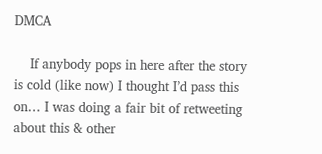DMCA

    If anybody pops in here after the story is cold (like now) I thought I’d pass this on… I was doing a fair bit of retweeting about this & other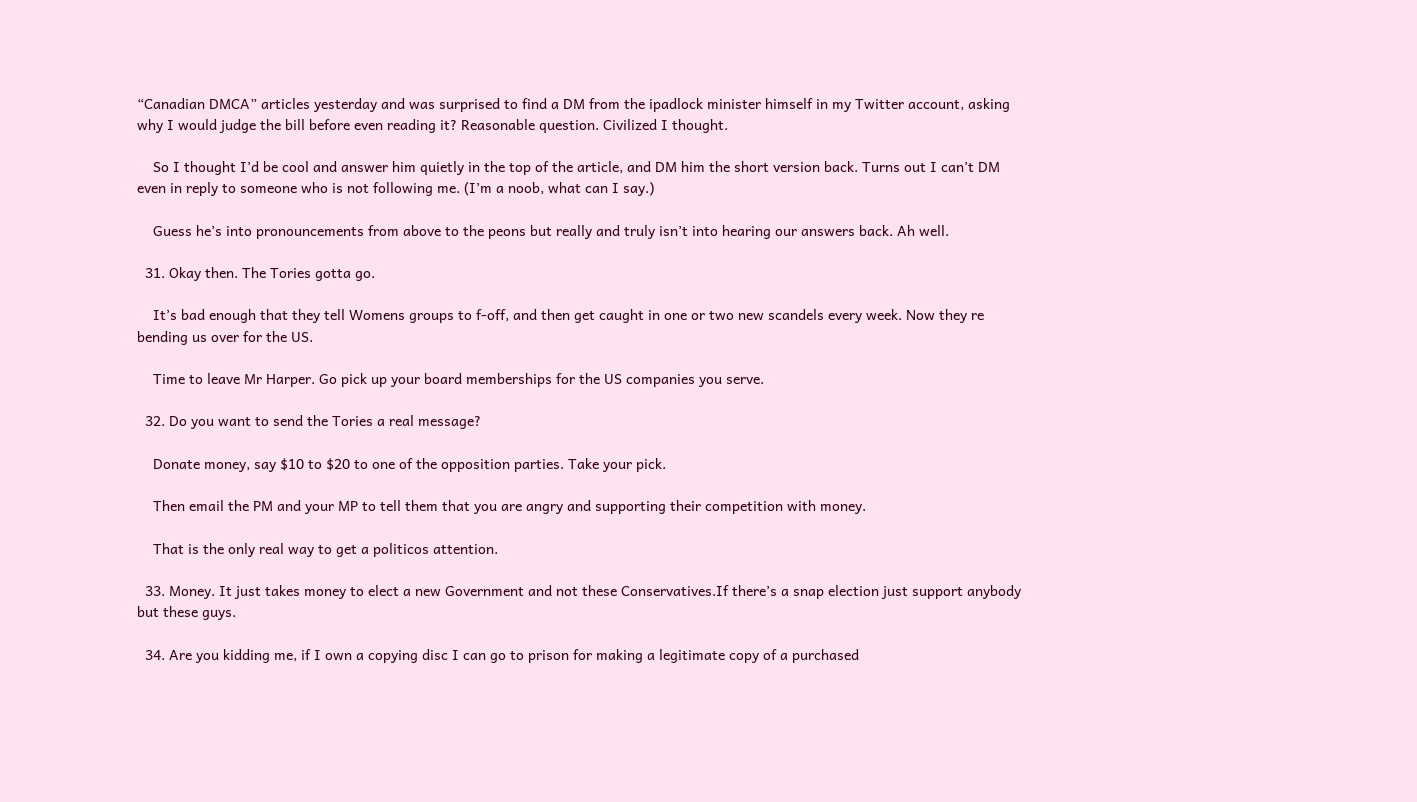“Canadian DMCA” articles yesterday and was surprised to find a DM from the ipadlock minister himself in my Twitter account, asking why I would judge the bill before even reading it? Reasonable question. Civilized I thought.

    So I thought I’d be cool and answer him quietly in the top of the article, and DM him the short version back. Turns out I can’t DM even in reply to someone who is not following me. (I’m a noob, what can I say.)

    Guess he’s into pronouncements from above to the peons but really and truly isn’t into hearing our answers back. Ah well.

  31. Okay then. The Tories gotta go.

    It’s bad enough that they tell Womens groups to f-off, and then get caught in one or two new scandels every week. Now they re bending us over for the US.

    Time to leave Mr Harper. Go pick up your board memberships for the US companies you serve.

  32. Do you want to send the Tories a real message?

    Donate money, say $10 to $20 to one of the opposition parties. Take your pick.

    Then email the PM and your MP to tell them that you are angry and supporting their competition with money.

    That is the only real way to get a politicos attention.

  33. Money. It just takes money to elect a new Government and not these Conservatives.If there’s a snap election just support anybody but these guys.

  34. Are you kidding me, if I own a copying disc I can go to prison for making a legitimate copy of a purchased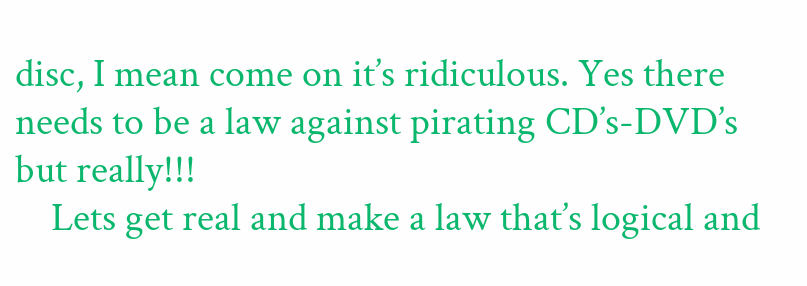disc, I mean come on it’s ridiculous. Yes there needs to be a law against pirating CD’s-DVD’s but really!!!
    Lets get real and make a law that’s logical and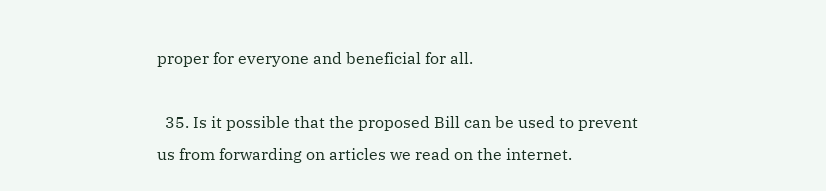proper for everyone and beneficial for all.

  35. Is it possible that the proposed Bill can be used to prevent us from forwarding on articles we read on the internet.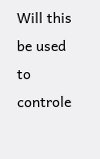Will this be used to controle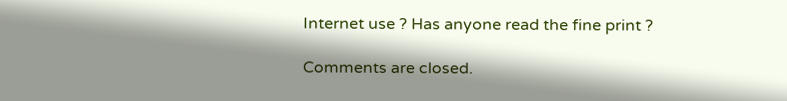Internet use ? Has anyone read the fine print ?

Comments are closed.